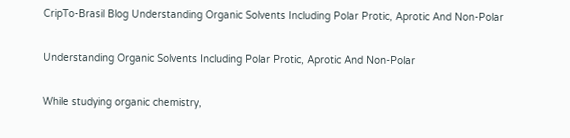CripTo-Brasil Blog Understanding Organic Solvents Including Polar Protic, Aprotic And Non-Polar

Understanding Organic Solvents Including Polar Protic, Aprotic And Non-Polar

While studying organic chemistry,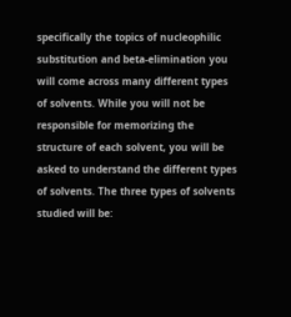specifically the topics of nucleophilic substitution and beta-elimination you will come across many different types of solvents. While you will not be responsible for memorizing the structure of each solvent, you will be asked to understand the different types of solvents. The three types of solvents studied will be: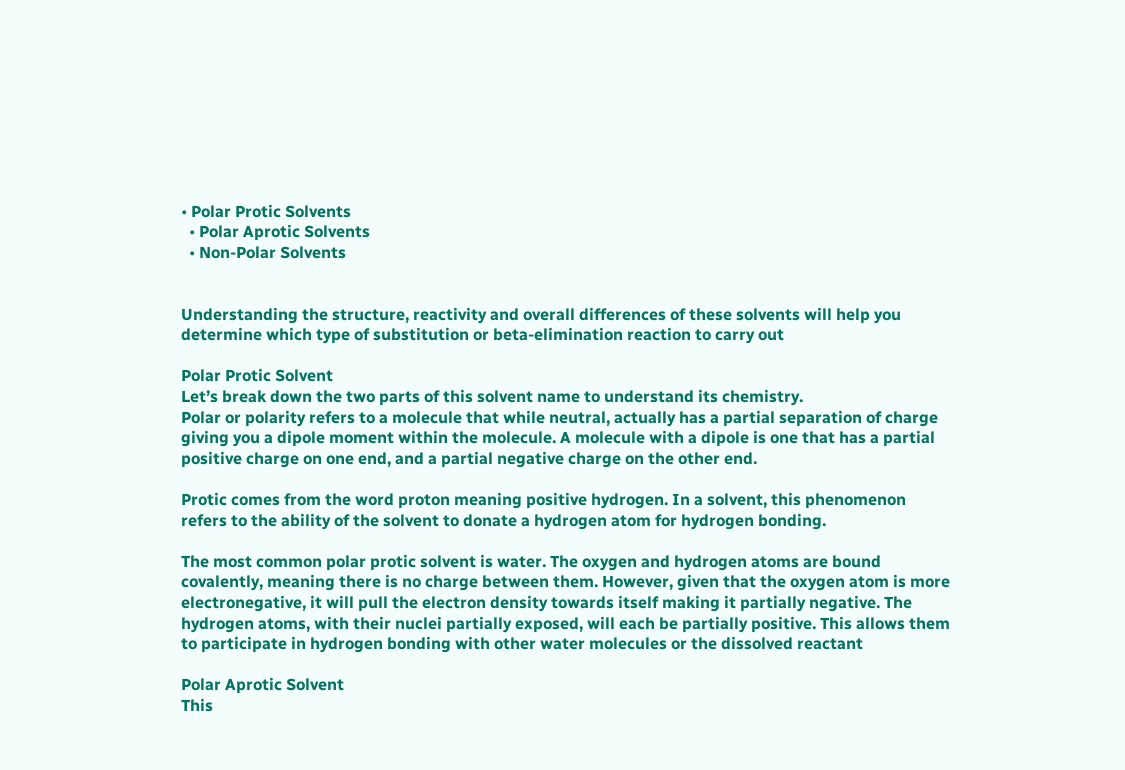• Polar Protic Solvents
  • Polar Aprotic Solvents
  • Non-Polar Solvents


Understanding the structure, reactivity and overall differences of these solvents will help you determine which type of substitution or beta-elimination reaction to carry out

Polar Protic Solvent
Let’s break down the two parts of this solvent name to understand its chemistry.
Polar or polarity refers to a molecule that while neutral, actually has a partial separation of charge giving you a dipole moment within the molecule. A molecule with a dipole is one that has a partial positive charge on one end, and a partial negative charge on the other end.

Protic comes from the word proton meaning positive hydrogen. In a solvent, this phenomenon refers to the ability of the solvent to donate a hydrogen atom for hydrogen bonding.

The most common polar protic solvent is water. The oxygen and hydrogen atoms are bound covalently, meaning there is no charge between them. However, given that the oxygen atom is more electronegative, it will pull the electron density towards itself making it partially negative. The hydrogen atoms, with their nuclei partially exposed, will each be partially positive. This allows them to participate in hydrogen bonding with other water molecules or the dissolved reactant

Polar Aprotic Solvent
This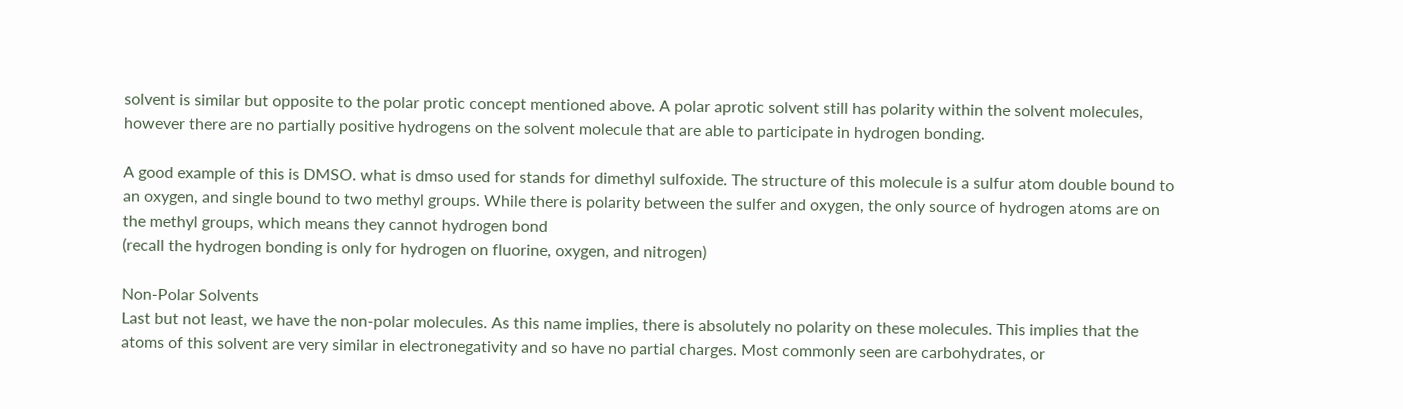solvent is similar but opposite to the polar protic concept mentioned above. A polar aprotic solvent still has polarity within the solvent molecules, however there are no partially positive hydrogens on the solvent molecule that are able to participate in hydrogen bonding.

A good example of this is DMSO. what is dmso used for stands for dimethyl sulfoxide. The structure of this molecule is a sulfur atom double bound to an oxygen, and single bound to two methyl groups. While there is polarity between the sulfer and oxygen, the only source of hydrogen atoms are on the methyl groups, which means they cannot hydrogen bond
(recall the hydrogen bonding is only for hydrogen on fluorine, oxygen, and nitrogen)

Non-Polar Solvents
Last but not least, we have the non-polar molecules. As this name implies, there is absolutely no polarity on these molecules. This implies that the atoms of this solvent are very similar in electronegativity and so have no partial charges. Most commonly seen are carbohydrates, or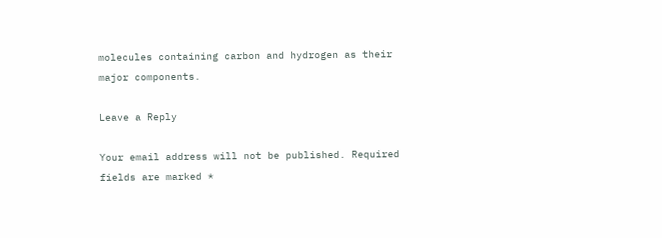molecules containing carbon and hydrogen as their major components.

Leave a Reply

Your email address will not be published. Required fields are marked *